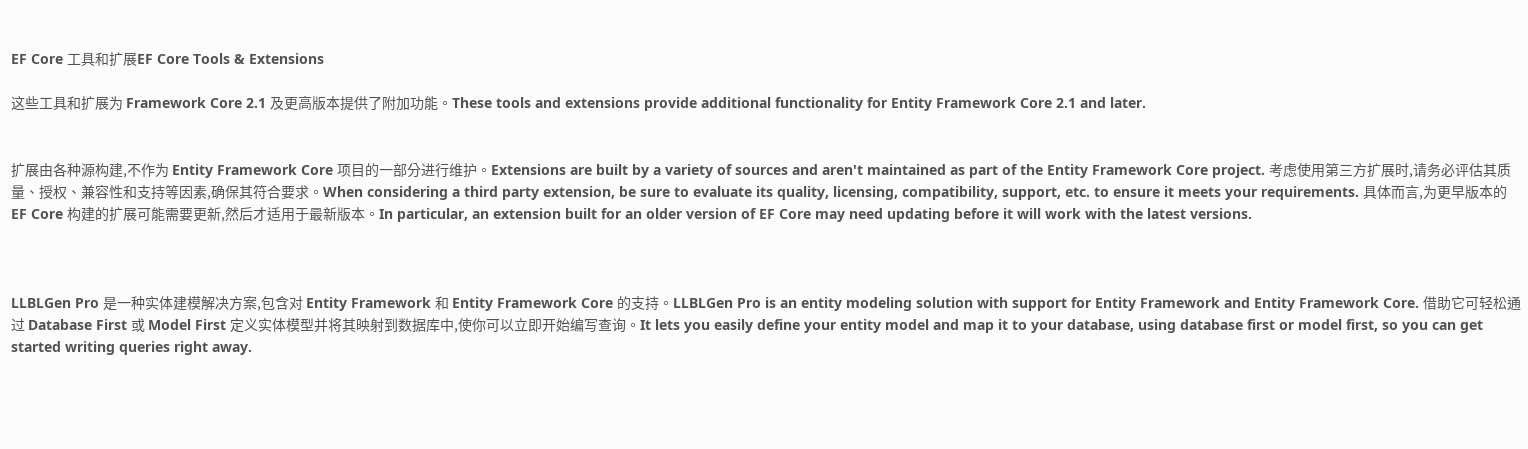EF Core 工具和扩展EF Core Tools & Extensions

这些工具和扩展为 Framework Core 2.1 及更高版本提供了附加功能。These tools and extensions provide additional functionality for Entity Framework Core 2.1 and later.


扩展由各种源构建,不作为 Entity Framework Core 项目的一部分进行维护。Extensions are built by a variety of sources and aren't maintained as part of the Entity Framework Core project. 考虑使用第三方扩展时,请务必评估其质量、授权、兼容性和支持等因素,确保其符合要求。When considering a third party extension, be sure to evaluate its quality, licensing, compatibility, support, etc. to ensure it meets your requirements. 具体而言,为更早版本的 EF Core 构建的扩展可能需要更新,然后才适用于最新版本。In particular, an extension built for an older version of EF Core may need updating before it will work with the latest versions.



LLBLGen Pro 是一种实体建模解决方案,包含对 Entity Framework 和 Entity Framework Core 的支持。LLBLGen Pro is an entity modeling solution with support for Entity Framework and Entity Framework Core. 借助它可轻松通过 Database First 或 Model First 定义实体模型并将其映射到数据库中,使你可以立即开始编写查询。It lets you easily define your entity model and map it to your database, using database first or model first, so you can get started writing queries right away.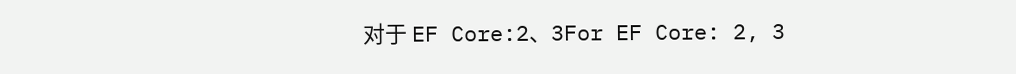对于 EF Core:2、3For EF Core: 2, 3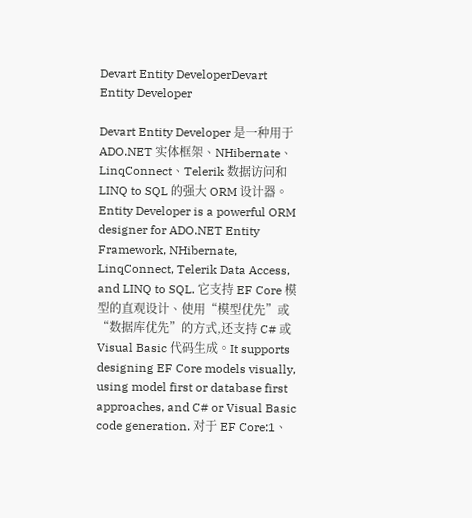Devart Entity DeveloperDevart Entity Developer

Devart Entity Developer 是一种用于 ADO.NET 实体框架、NHibernate、LinqConnect、Telerik 数据访问和 LINQ to SQL 的强大 ORM 设计器。Entity Developer is a powerful ORM designer for ADO.NET Entity Framework, NHibernate, LinqConnect, Telerik Data Access, and LINQ to SQL. 它支持 EF Core 模型的直观设计、使用“模型优先”或“数据库优先”的方式,还支持 C# 或 Visual Basic 代码生成。It supports designing EF Core models visually, using model first or database first approaches, and C# or Visual Basic code generation. 对于 EF Core:1、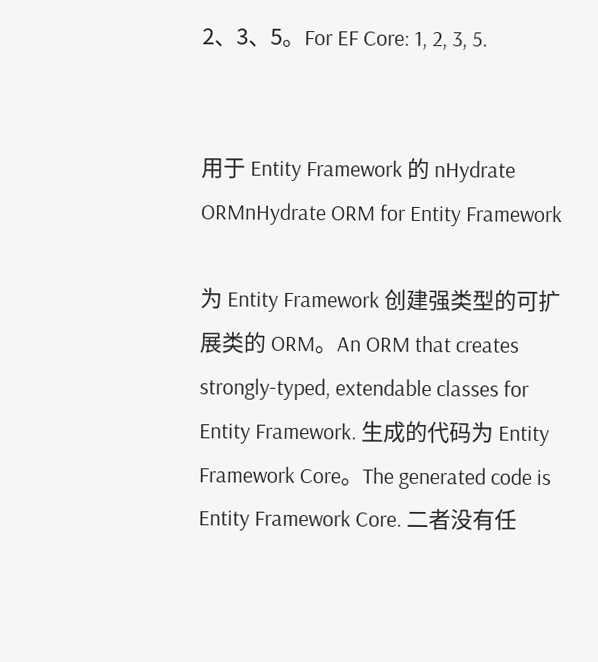2、3、5。For EF Core: 1, 2, 3, 5.


用于 Entity Framework 的 nHydrate ORMnHydrate ORM for Entity Framework

为 Entity Framework 创建强类型的可扩展类的 ORM。An ORM that creates strongly-typed, extendable classes for Entity Framework. 生成的代码为 Entity Framework Core。The generated code is Entity Framework Core. 二者没有任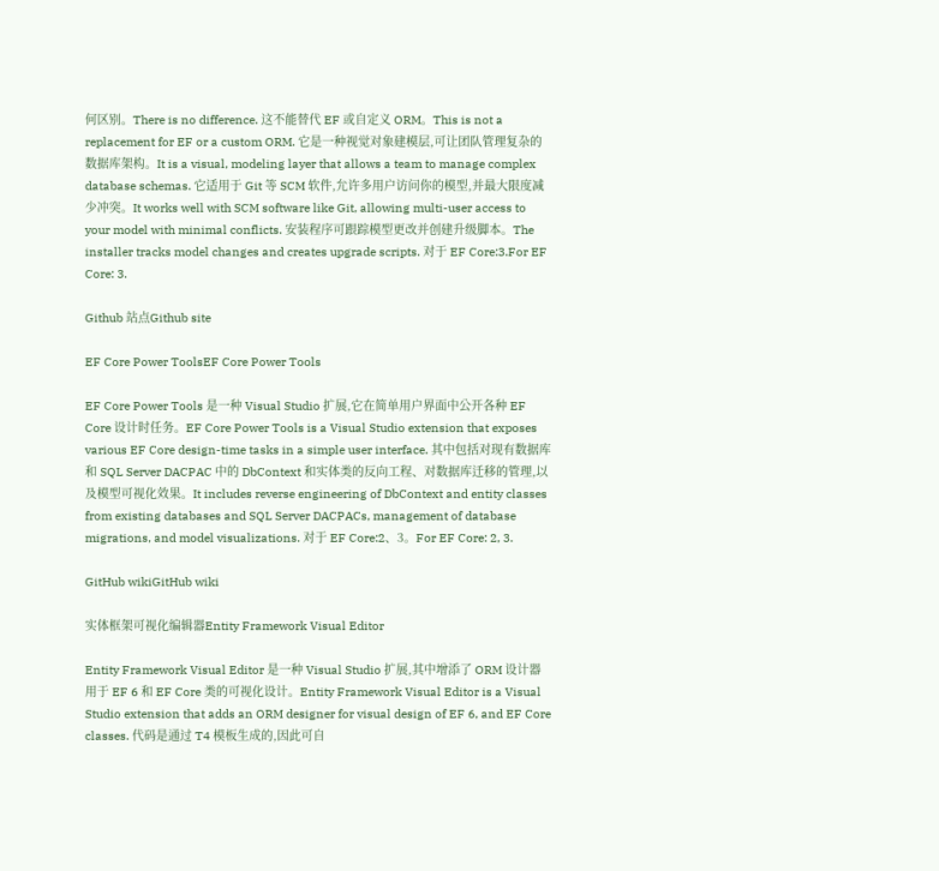何区别。There is no difference. 这不能替代 EF 或自定义 ORM。This is not a replacement for EF or a custom ORM. 它是一种视觉对象建模层,可让团队管理复杂的数据库架构。It is a visual, modeling layer that allows a team to manage complex database schemas. 它适用于 Git 等 SCM 软件,允许多用户访问你的模型,并最大限度减少冲突。It works well with SCM software like Git, allowing multi-user access to your model with minimal conflicts. 安装程序可跟踪模型更改并创建升级脚本。The installer tracks model changes and creates upgrade scripts. 对于 EF Core:3.For EF Core: 3.

Github 站点Github site

EF Core Power ToolsEF Core Power Tools

EF Core Power Tools 是一种 Visual Studio 扩展,它在简单用户界面中公开各种 EF Core 设计时任务。EF Core Power Tools is a Visual Studio extension that exposes various EF Core design-time tasks in a simple user interface. 其中包括对现有数据库和 SQL Server DACPAC 中的 DbContext 和实体类的反向工程、对数据库迁移的管理,以及模型可视化效果。It includes reverse engineering of DbContext and entity classes from existing databases and SQL Server DACPACs, management of database migrations, and model visualizations. 对于 EF Core:2、3。For EF Core: 2, 3.

GitHub wikiGitHub wiki

实体框架可视化编辑器Entity Framework Visual Editor

Entity Framework Visual Editor 是一种 Visual Studio 扩展,其中增添了 ORM 设计器用于 EF 6 和 EF Core 类的可视化设计。Entity Framework Visual Editor is a Visual Studio extension that adds an ORM designer for visual design of EF 6, and EF Core classes. 代码是通过 T4 模板生成的,因此可自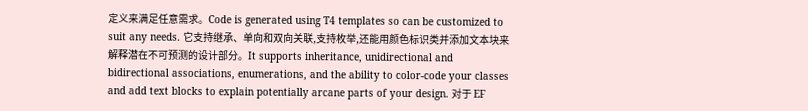定义来满足任意需求。Code is generated using T4 templates so can be customized to suit any needs. 它支持继承、单向和双向关联,支持枚举,还能用颜色标识类并添加文本块来解释潜在不可预测的设计部分。It supports inheritance, unidirectional and bidirectional associations, enumerations, and the ability to color-code your classes and add text blocks to explain potentially arcane parts of your design. 对于 EF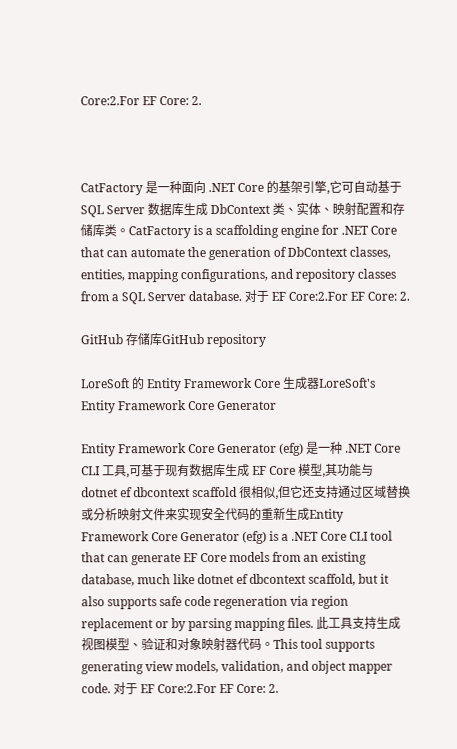Core:2.For EF Core: 2.



CatFactory 是一种面向 .NET Core 的基架引擎,它可自动基于 SQL Server 数据库生成 DbContext 类、实体、映射配置和存储库类。CatFactory is a scaffolding engine for .NET Core that can automate the generation of DbContext classes, entities, mapping configurations, and repository classes from a SQL Server database. 对于 EF Core:2.For EF Core: 2.

GitHub 存储库GitHub repository

LoreSoft 的 Entity Framework Core 生成器LoreSoft's Entity Framework Core Generator

Entity Framework Core Generator (efg) 是一种 .NET Core CLI 工具,可基于现有数据库生成 EF Core 模型,其功能与 dotnet ef dbcontext scaffold 很相似,但它还支持通过区域替换或分析映射文件来实现安全代码的重新生成Entity Framework Core Generator (efg) is a .NET Core CLI tool that can generate EF Core models from an existing database, much like dotnet ef dbcontext scaffold, but it also supports safe code regeneration via region replacement or by parsing mapping files. 此工具支持生成视图模型、验证和对象映射器代码。This tool supports generating view models, validation, and object mapper code. 对于 EF Core:2.For EF Core: 2.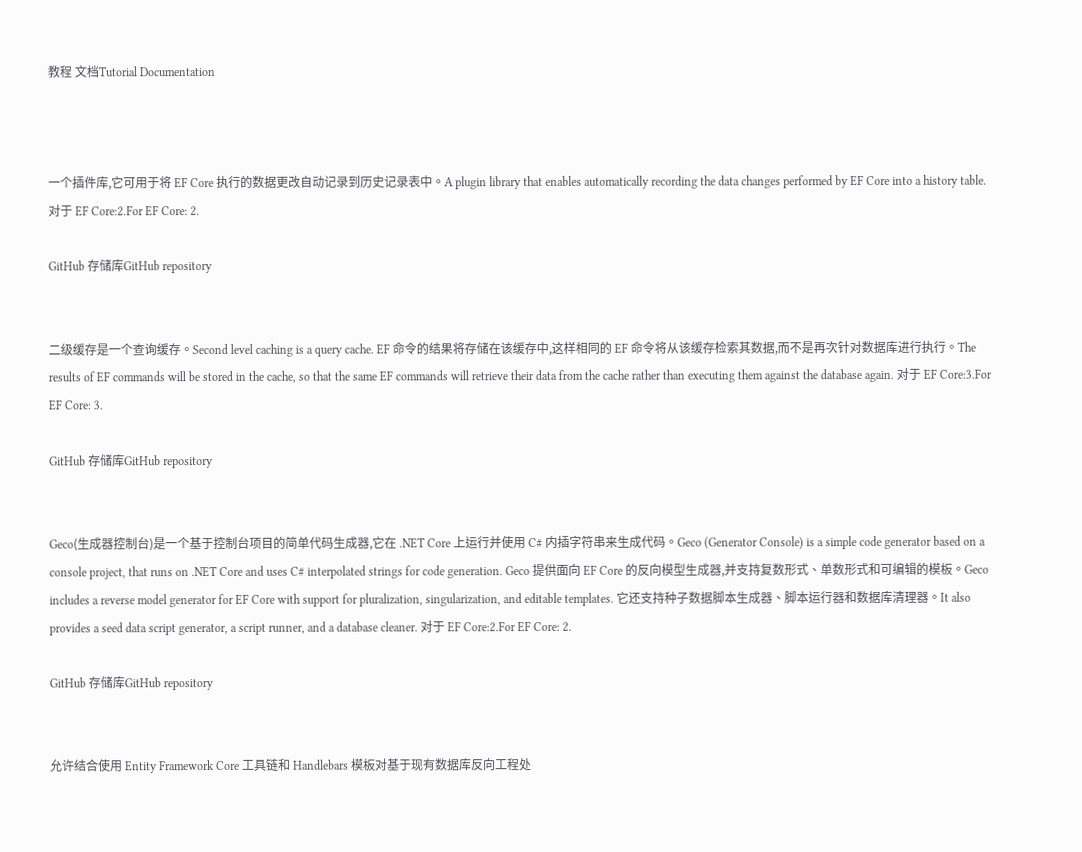教程 文档Tutorial Documentation



一个插件库,它可用于将 EF Core 执行的数据更改自动记录到历史记录表中。A plugin library that enables automatically recording the data changes performed by EF Core into a history table. 对于 EF Core:2.For EF Core: 2.

GitHub 存储库GitHub repository


二级缓存是一个查询缓存。Second level caching is a query cache. EF 命令的结果将存储在该缓存中,这样相同的 EF 命令将从该缓存检索其数据,而不是再次针对数据库进行执行。The results of EF commands will be stored in the cache, so that the same EF commands will retrieve their data from the cache rather than executing them against the database again. 对于 EF Core:3.For EF Core: 3.

GitHub 存储库GitHub repository


Geco(生成器控制台)是一个基于控制台项目的简单代码生成器,它在 .NET Core 上运行并使用 C# 内插字符串来生成代码。Geco (Generator Console) is a simple code generator based on a console project, that runs on .NET Core and uses C# interpolated strings for code generation. Geco 提供面向 EF Core 的反向模型生成器,并支持复数形式、单数形式和可编辑的模板。Geco includes a reverse model generator for EF Core with support for pluralization, singularization, and editable templates. 它还支持种子数据脚本生成器、脚本运行器和数据库清理器。It also provides a seed data script generator, a script runner, and a database cleaner. 对于 EF Core:2.For EF Core: 2.

GitHub 存储库GitHub repository


允许结合使用 Entity Framework Core 工具链和 Handlebars 模板对基于现有数据库反向工程处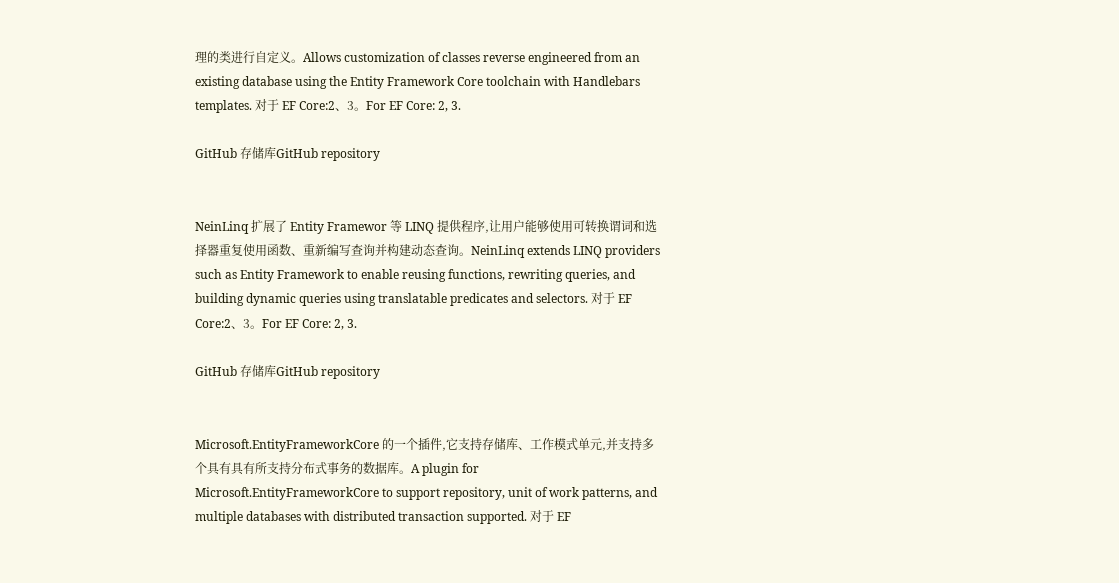理的类进行自定义。Allows customization of classes reverse engineered from an existing database using the Entity Framework Core toolchain with Handlebars templates. 对于 EF Core:2、3。For EF Core: 2, 3.

GitHub 存储库GitHub repository


NeinLinq 扩展了 Entity Framewor 等 LINQ 提供程序,让用户能够使用可转换谓词和选择器重复使用函数、重新编写查询并构建动态查询。NeinLinq extends LINQ providers such as Entity Framework to enable reusing functions, rewriting queries, and building dynamic queries using translatable predicates and selectors. 对于 EF Core:2、3。For EF Core: 2, 3.

GitHub 存储库GitHub repository


Microsoft.EntityFrameworkCore 的一个插件,它支持存储库、工作模式单元,并支持多个具有具有所支持分布式事务的数据库。A plugin for Microsoft.EntityFrameworkCore to support repository, unit of work patterns, and multiple databases with distributed transaction supported. 对于 EF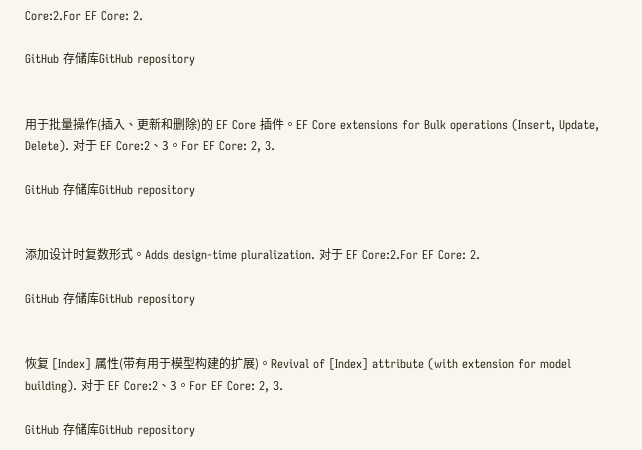Core:2.For EF Core: 2.

GitHub 存储库GitHub repository


用于批量操作(插入、更新和删除)的 EF Core 插件。EF Core extensions for Bulk operations (Insert, Update, Delete). 对于 EF Core:2、3。For EF Core: 2, 3.

GitHub 存储库GitHub repository


添加设计时复数形式。Adds design-time pluralization. 对于 EF Core:2.For EF Core: 2.

GitHub 存储库GitHub repository


恢复 [Index] 属性(带有用于模型构建的扩展)。Revival of [Index] attribute (with extension for model building). 对于 EF Core:2、3。For EF Core: 2, 3.

GitHub 存储库GitHub repository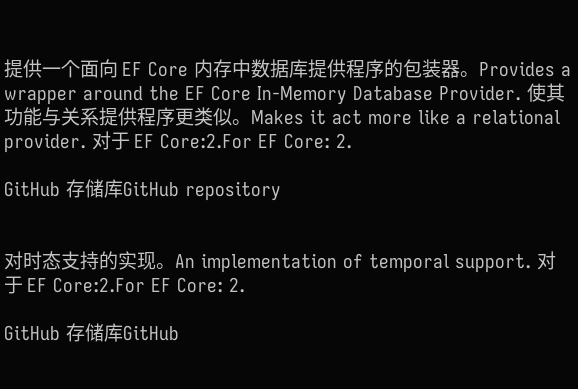提供一个面向 EF Core 内存中数据库提供程序的包装器。Provides a wrapper around the EF Core In-Memory Database Provider. 使其功能与关系提供程序更类似。Makes it act more like a relational provider. 对于 EF Core:2.For EF Core: 2.

GitHub 存储库GitHub repository


对时态支持的实现。An implementation of temporal support. 对于 EF Core:2.For EF Core: 2.

GitHub 存储库GitHub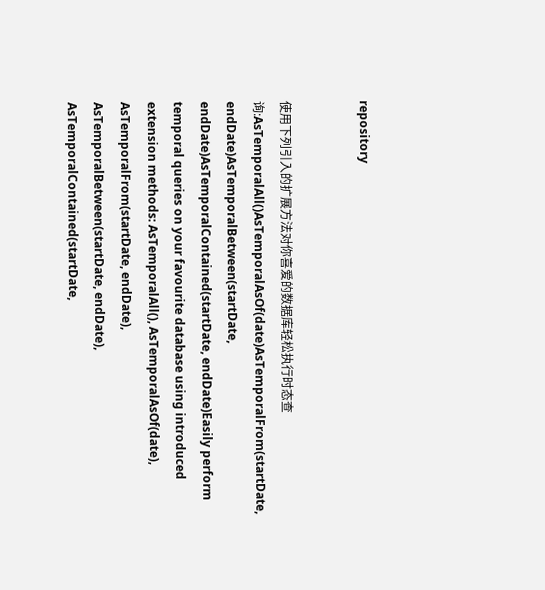repository


使用下列引入的扩展方法对你喜爱的数据库轻松执行时态查询:AsTemporalAll()AsTemporalAsOf(date)AsTemporalFrom(startDate, endDate)AsTemporalBetween(startDate, endDate)AsTemporalContained(startDate, endDate)Easily perform temporal queries on your favourite database using introduced extension methods: AsTemporalAll(), AsTemporalAsOf(date), AsTemporalFrom(startDate, endDate), AsTemporalBetween(startDate, endDate), AsTemporalContained(startDate,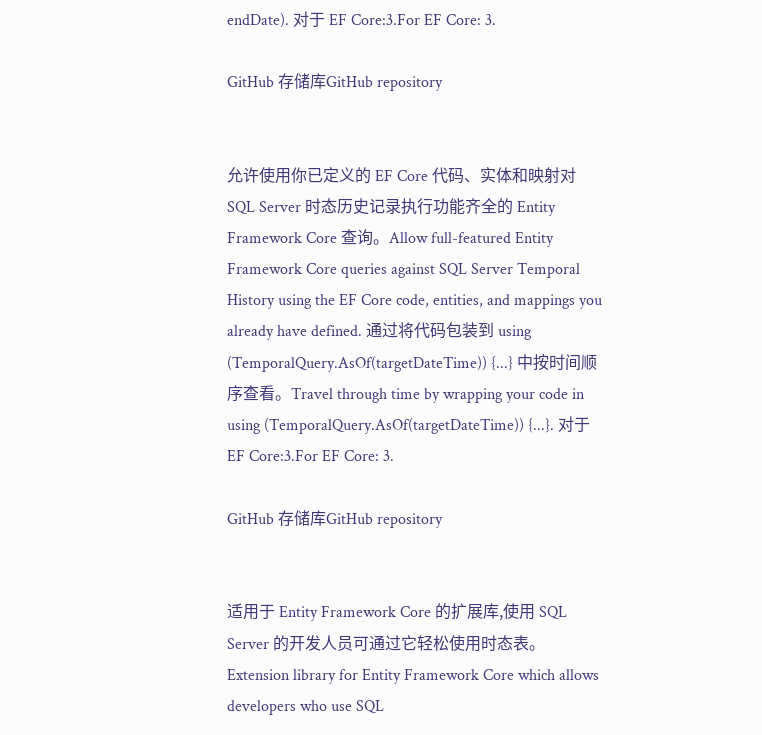endDate). 对于 EF Core:3.For EF Core: 3.

GitHub 存储库GitHub repository


允许使用你已定义的 EF Core 代码、实体和映射对 SQL Server 时态历史记录执行功能齐全的 Entity Framework Core 查询。Allow full-featured Entity Framework Core queries against SQL Server Temporal History using the EF Core code, entities, and mappings you already have defined. 通过将代码包装到 using (TemporalQuery.AsOf(targetDateTime)) {...} 中按时间顺序查看。Travel through time by wrapping your code in using (TemporalQuery.AsOf(targetDateTime)) {...}. 对于 EF Core:3.For EF Core: 3.

GitHub 存储库GitHub repository


适用于 Entity Framework Core 的扩展库,使用 SQL Server 的开发人员可通过它轻松使用时态表。Extension library for Entity Framework Core which allows developers who use SQL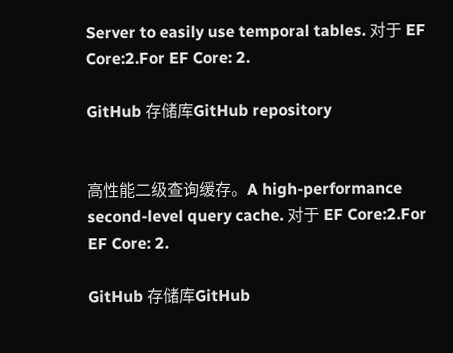Server to easily use temporal tables. 对于 EF Core:2.For EF Core: 2.

GitHub 存储库GitHub repository


高性能二级查询缓存。A high-performance second-level query cache. 对于 EF Core:2.For EF Core: 2.

GitHub 存储库GitHub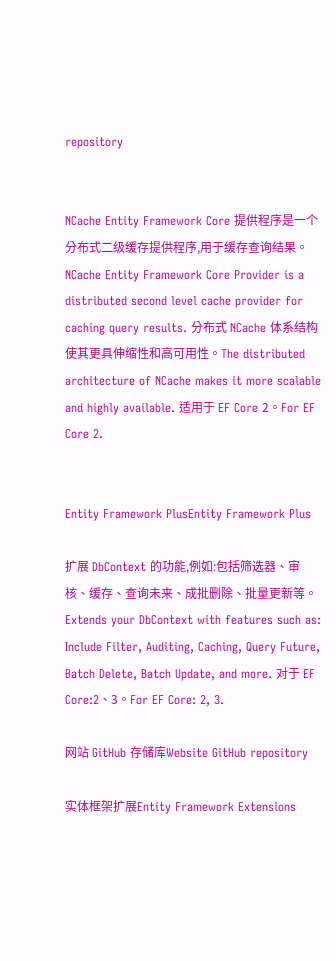repository


NCache Entity Framework Core 提供程序是一个分布式二级缓存提供程序,用于缓存查询结果。NCache Entity Framework Core Provider is a distributed second level cache provider for caching query results. 分布式 NCache 体系结构使其更具伸缩性和高可用性。The distributed architecture of NCache makes it more scalable and highly available. 适用于 EF Core 2。For EF Core 2.


Entity Framework PlusEntity Framework Plus

扩展 DbContext 的功能,例如:包括筛选器、审核、缓存、查询未来、成批删除、批量更新等。Extends your DbContext with features such as: Include Filter, Auditing, Caching, Query Future, Batch Delete, Batch Update, and more. 对于 EF Core:2、3。For EF Core: 2, 3.

网站 GitHub 存储库Website GitHub repository

实体框架扩展Entity Framework Extensions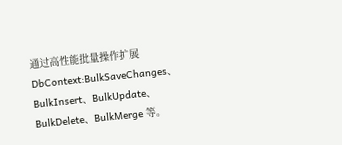通过高性能批量操作扩展 DbContext:BulkSaveChanges、BulkInsert、BulkUpdate、BulkDelete、BulkMerge 等。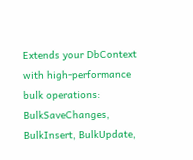Extends your DbContext with high-performance bulk operations: BulkSaveChanges, BulkInsert, BulkUpdate,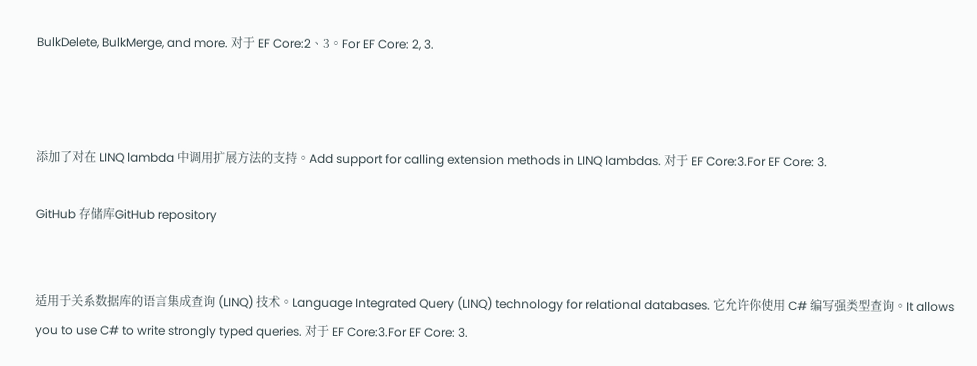BulkDelete, BulkMerge, and more. 对于 EF Core:2、3。For EF Core: 2, 3.



添加了对在 LINQ lambda 中调用扩展方法的支持。Add support for calling extension methods in LINQ lambdas. 对于 EF Core:3.For EF Core: 3.

GitHub 存储库GitHub repository


适用于关系数据库的语言集成查询 (LINQ) 技术。Language Integrated Query (LINQ) technology for relational databases. 它允许你使用 C# 编写强类型查询。It allows you to use C# to write strongly typed queries. 对于 EF Core:3.For EF Core: 3.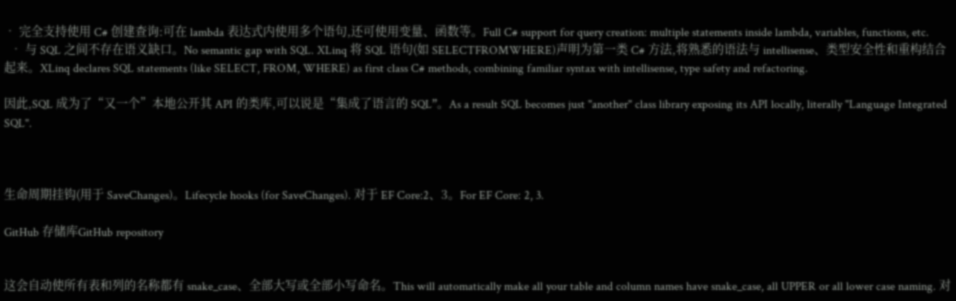• 完全支持使用 C# 创建查询:可在 lambda 表达式内使用多个语句,还可使用变量、函数等。Full C# support for query creation: multiple statements inside lambda, variables, functions, etc.
  • 与 SQL 之间不存在语义缺口。No semantic gap with SQL. XLinq 将 SQL 语句(如 SELECTFROMWHERE)声明为第一类 C# 方法,将熟悉的语法与 intellisense、类型安全性和重构结合起来。XLinq declares SQL statements (like SELECT, FROM, WHERE) as first class C# methods, combining familiar syntax with intellisense, type safety and refactoring.

因此,SQL 成为了“又一个”本地公开其 API 的类库,可以说是“集成了语言的 SQL”。As a result SQL becomes just "another" class library exposing its API locally, literally "Language Integrated SQL".



生命周期挂钩(用于 SaveChanges)。Lifecycle hooks (for SaveChanges). 对于 EF Core:2、3。For EF Core: 2, 3.

GitHub 存储库GitHub repository


这会自动使所有表和列的名称都有 snake_case、全部大写或全部小写命名。This will automatically make all your table and column names have snake_case, all UPPER or all lower case naming. 对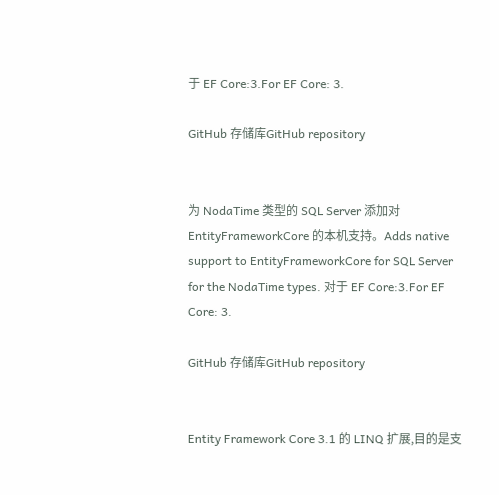于 EF Core:3.For EF Core: 3.

GitHub 存储库GitHub repository


为 NodaTime 类型的 SQL Server 添加对 EntityFrameworkCore 的本机支持。Adds native support to EntityFrameworkCore for SQL Server for the NodaTime types. 对于 EF Core:3.For EF Core: 3.

GitHub 存储库GitHub repository


Entity Framework Core 3.1 的 LINQ 扩展,目的是支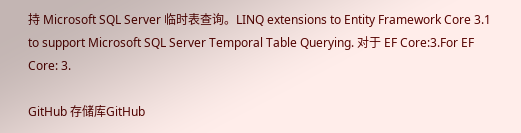持 Microsoft SQL Server 临时表查询。LINQ extensions to Entity Framework Core 3.1 to support Microsoft SQL Server Temporal Table Querying. 对于 EF Core:3.For EF Core: 3.

GitHub 存储库GitHub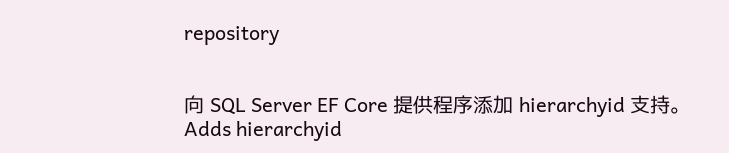repository


向 SQL Server EF Core 提供程序添加 hierarchyid 支持。Adds hierarchyid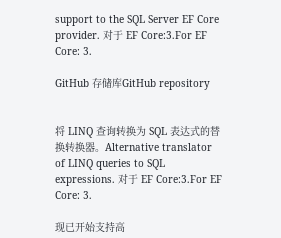support to the SQL Server EF Core provider. 对于 EF Core:3.For EF Core: 3.

GitHub 存储库GitHub repository


将 LINQ 查询转换为 SQL 表达式的替换转换器。Alternative translator of LINQ queries to SQL expressions. 对于 EF Core:3.For EF Core: 3.

现已开始支持高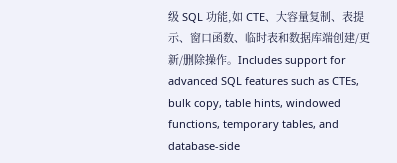级 SQL 功能,如 CTE、大容量复制、表提示、窗口函数、临时表和数据库端创建/更新/删除操作。Includes support for advanced SQL features such as CTEs, bulk copy, table hints, windowed functions, temporary tables, and database-side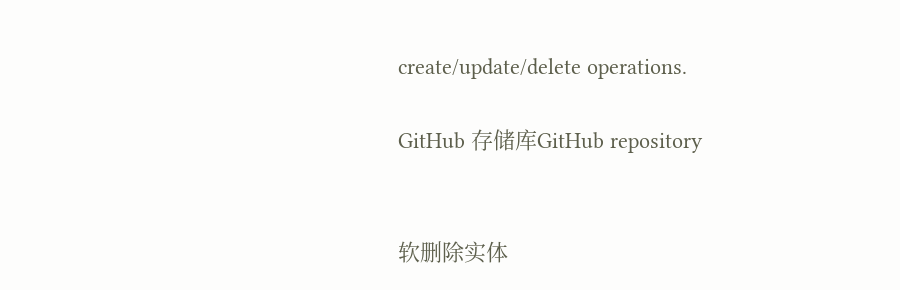create/update/delete operations.

GitHub 存储库GitHub repository


软删除实体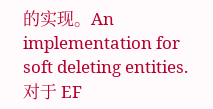的实现。An implementation for soft deleting entities. 对于 EF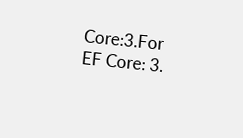Core:3.For EF Core: 3.